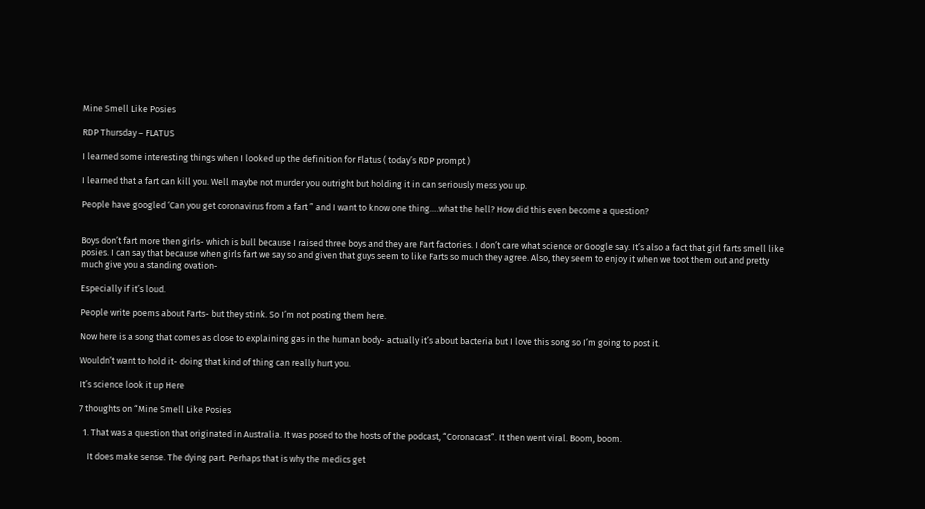Mine Smell Like Posies

RDP Thursday – FLATUS

I learned some interesting things when I looked up the definition for Flatus ( today’s RDP prompt )

I learned that a fart can kill you. Well maybe not murder you outright but holding it in can seriously mess you up.

People have googled ‘Can you get coronavirus from a fart ” and I want to know one thing….what the hell? How did this even become a question?


Boys don’t fart more then girls- which is bull because I raised three boys and they are Fart factories. I don’t care what science or Google say. It’s also a fact that girl farts smell like posies. I can say that because when girls fart we say so and given that guys seem to like Farts so much they agree. Also, they seem to enjoy it when we toot them out and pretty much give you a standing ovation-

Especially if it’s loud.

People write poems about Farts- but they stink. So I’m not posting them here.

Now here is a song that comes as close to explaining gas in the human body- actually it’s about bacteria but I love this song so I’m going to post it.

Wouldn’t want to hold it- doing that kind of thing can really hurt you.

It’s science look it up Here

7 thoughts on “Mine Smell Like Posies

  1. That was a question that originated in Australia. It was posed to the hosts of the podcast, “Coronacast”. It then went viral. Boom, boom.

    It does make sense. The dying part. Perhaps that is why the medics get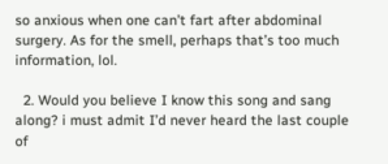so anxious when one can’t fart after abdominal surgery. As for the smell, perhaps that’s too much information, lol.

  2. Would you believe I know this song and sang along? i must admit I’d never heard the last couple of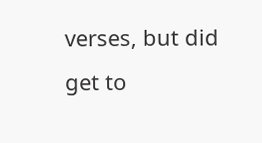verses, but did get to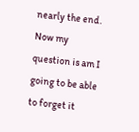nearly the end. Now my question is am I going to be able to forget it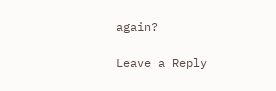again?

Leave a Reply